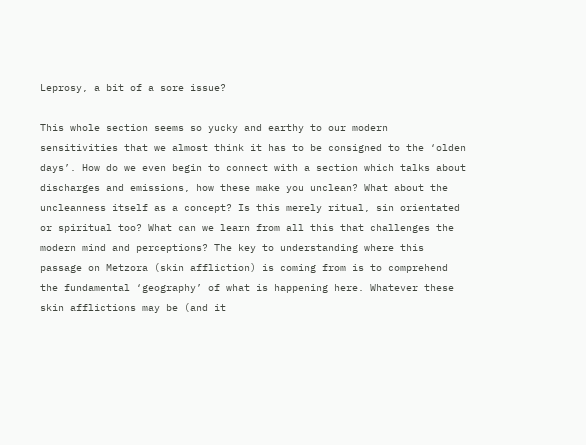Leprosy, a bit of a sore issue?

This whole section seems so yucky and earthy to our modern sensitivities that we almost think it has to be consigned to the ‘olden days’. How do we even begin to connect with a section which talks about discharges and emissions, how these make you unclean? What about the uncleanness itself as a concept? Is this merely ritual, sin orientated or spiritual too? What can we learn from all this that challenges the modern mind and perceptions? The key to understanding where this passage on Metzora (skin affliction) is coming from is to comprehend the fundamental ‘geography’ of what is happening here. Whatever these skin afflictions may be (and it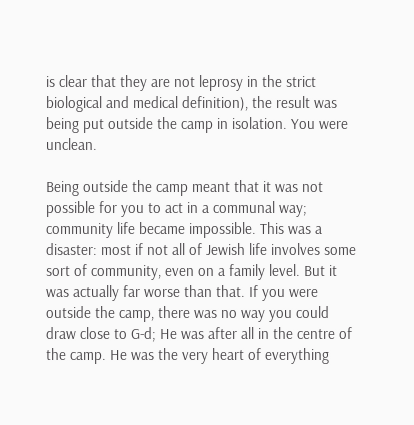is clear that they are not leprosy in the strict biological and medical definition), the result was being put outside the camp in isolation. You were unclean.

Being outside the camp meant that it was not possible for you to act in a communal way; community life became impossible. This was a disaster: most if not all of Jewish life involves some sort of community, even on a family level. But it was actually far worse than that. If you were outside the camp, there was no way you could draw close to G-d; He was after all in the centre of the camp. He was the very heart of everything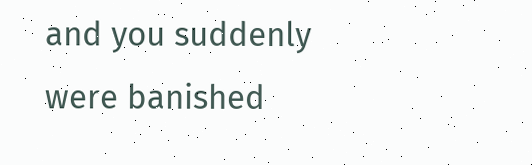and you suddenly were banished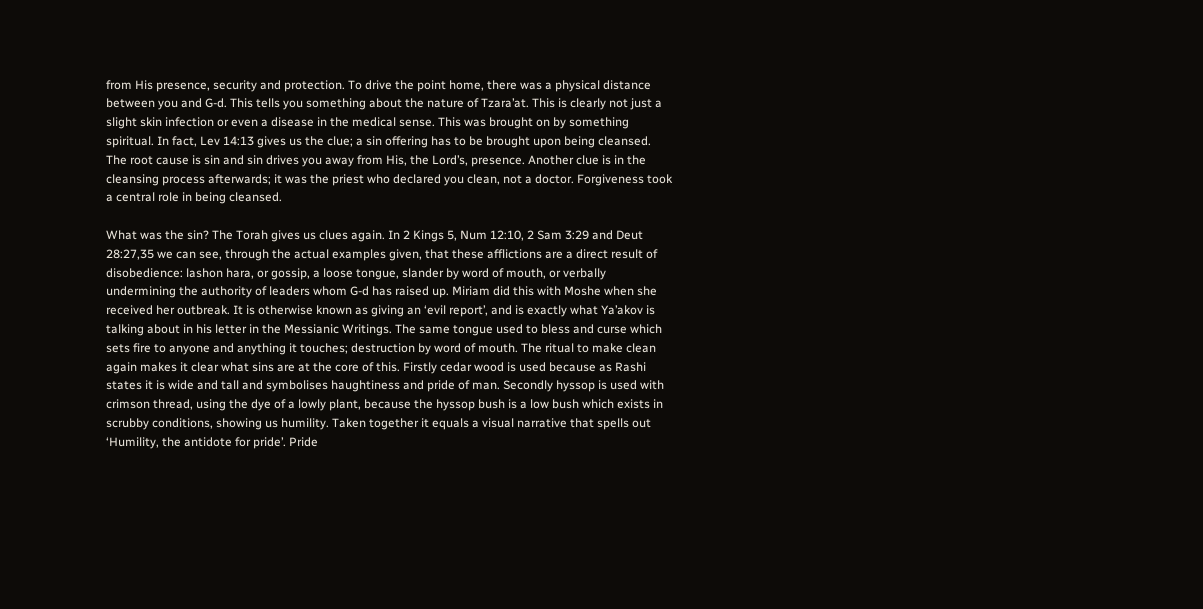from His presence, security and protection. To drive the point home, there was a physical distance between you and G-d. This tells you something about the nature of Tzara’at. This is clearly not just a slight skin infection or even a disease in the medical sense. This was brought on by something spiritual. In fact, Lev 14:13 gives us the clue; a sin offering has to be brought upon being cleansed. The root cause is sin and sin drives you away from His, the Lord’s, presence. Another clue is in the cleansing process afterwards; it was the priest who declared you clean, not a doctor. Forgiveness took a central role in being cleansed.

What was the sin? The Torah gives us clues again. In 2 Kings 5, Num 12:10, 2 Sam 3:29 and Deut 28:27,35 we can see, through the actual examples given, that these afflictions are a direct result of disobedience: lashon hara, or gossip, a loose tongue, slander by word of mouth, or verbally undermining the authority of leaders whom G-d has raised up. Miriam did this with Moshe when she received her outbreak. It is otherwise known as giving an ‘evil report’, and is exactly what Ya’akov is talking about in his letter in the Messianic Writings. The same tongue used to bless and curse which sets fire to anyone and anything it touches; destruction by word of mouth. The ritual to make clean again makes it clear what sins are at the core of this. Firstly cedar wood is used because as Rashi states it is wide and tall and symbolises haughtiness and pride of man. Secondly hyssop is used with crimson thread, using the dye of a lowly plant, because the hyssop bush is a low bush which exists in scrubby conditions, showing us humility. Taken together it equals a visual narrative that spells out ‘Humility, the antidote for pride’. Pride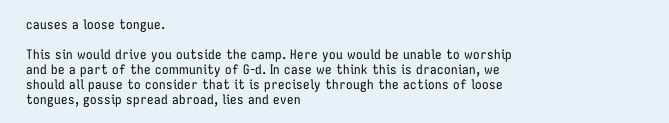causes a loose tongue.

This sin would drive you outside the camp. Here you would be unable to worship and be a part of the community of G-d. In case we think this is draconian, we should all pause to consider that it is precisely through the actions of loose tongues, gossip spread abroad, lies and even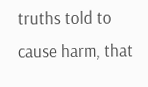truths told to cause harm, that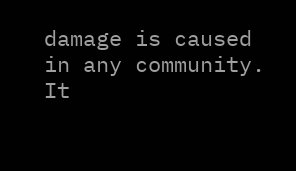damage is caused in any community. It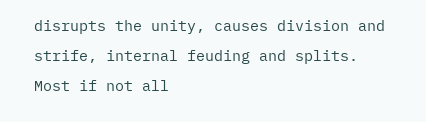disrupts the unity, causes division and strife, internal feuding and splits. Most if not all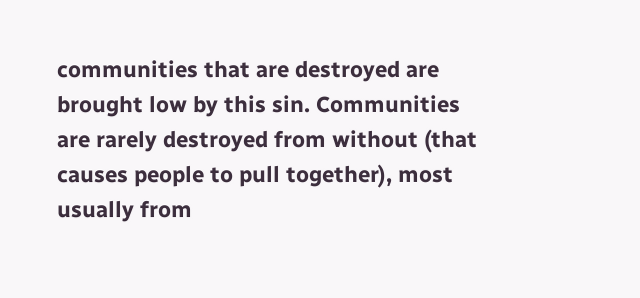communities that are destroyed are brought low by this sin. Communities are rarely destroyed from without (that causes people to pull together), most usually from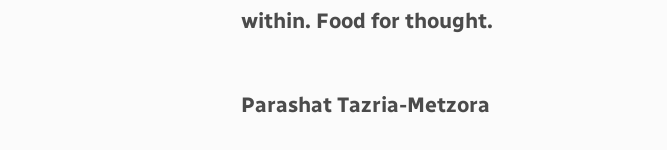within. Food for thought.

Parashat Tazria-Metzora